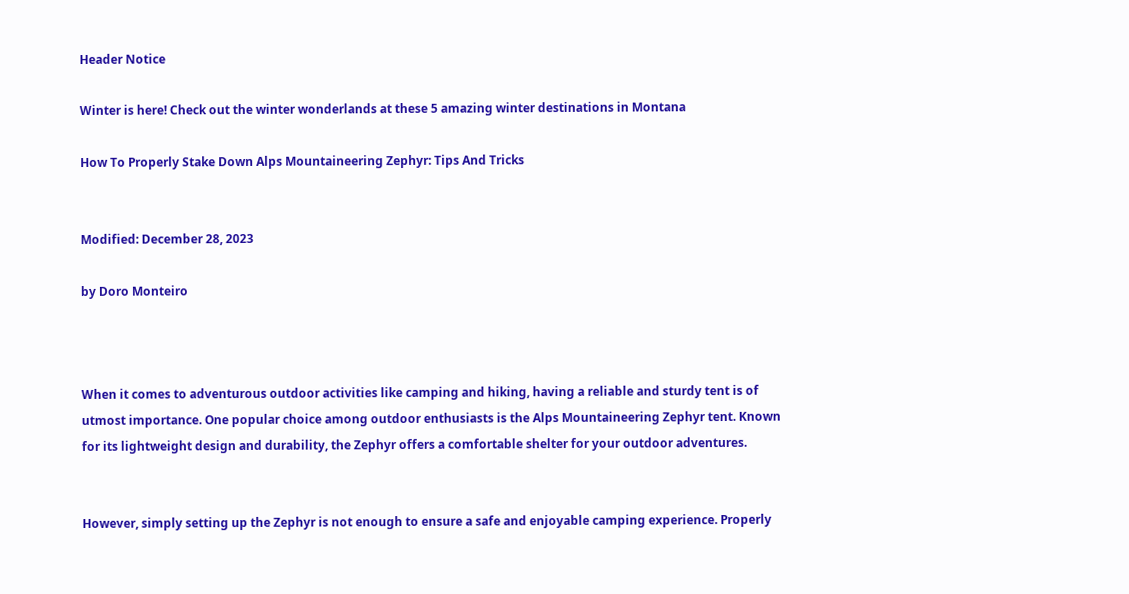Header Notice

Winter is here! Check out the winter wonderlands at these 5 amazing winter destinations in Montana

How To Properly Stake Down Alps Mountaineering Zephyr: Tips And Tricks


Modified: December 28, 2023

by Doro Monteiro



When it comes to adventurous outdoor activities like camping and hiking, having a reliable and sturdy tent is of utmost importance. One popular choice among outdoor enthusiasts is the Alps Mountaineering Zephyr tent. Known for its lightweight design and durability, the Zephyr offers a comfortable shelter for your outdoor adventures.


However, simply setting up the Zephyr is not enough to ensure a safe and enjoyable camping experience. Properly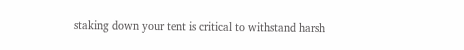staking down your tent is critical to withstand harsh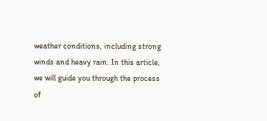weather conditions, including strong winds and heavy rain. In this article, we will guide you through the process of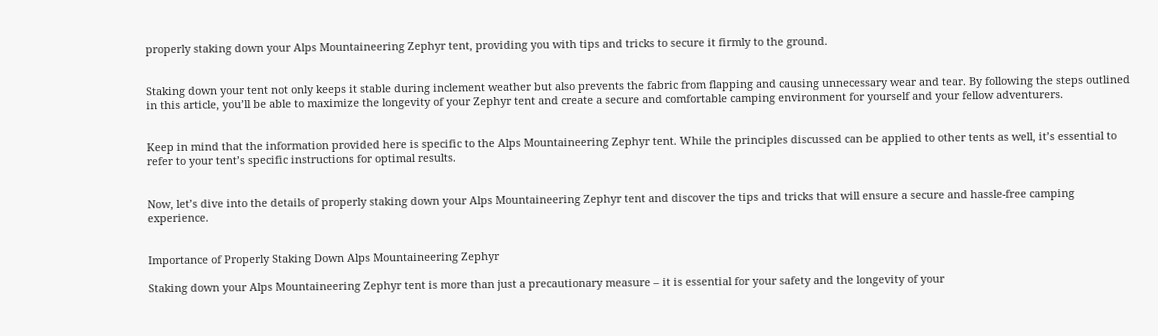properly staking down your Alps Mountaineering Zephyr tent, providing you with tips and tricks to secure it firmly to the ground.


Staking down your tent not only keeps it stable during inclement weather but also prevents the fabric from flapping and causing unnecessary wear and tear. By following the steps outlined in this article, you’ll be able to maximize the longevity of your Zephyr tent and create a secure and comfortable camping environment for yourself and your fellow adventurers.


Keep in mind that the information provided here is specific to the Alps Mountaineering Zephyr tent. While the principles discussed can be applied to other tents as well, it’s essential to refer to your tent’s specific instructions for optimal results.


Now, let’s dive into the details of properly staking down your Alps Mountaineering Zephyr tent and discover the tips and tricks that will ensure a secure and hassle-free camping experience.


Importance of Properly Staking Down Alps Mountaineering Zephyr

Staking down your Alps Mountaineering Zephyr tent is more than just a precautionary measure – it is essential for your safety and the longevity of your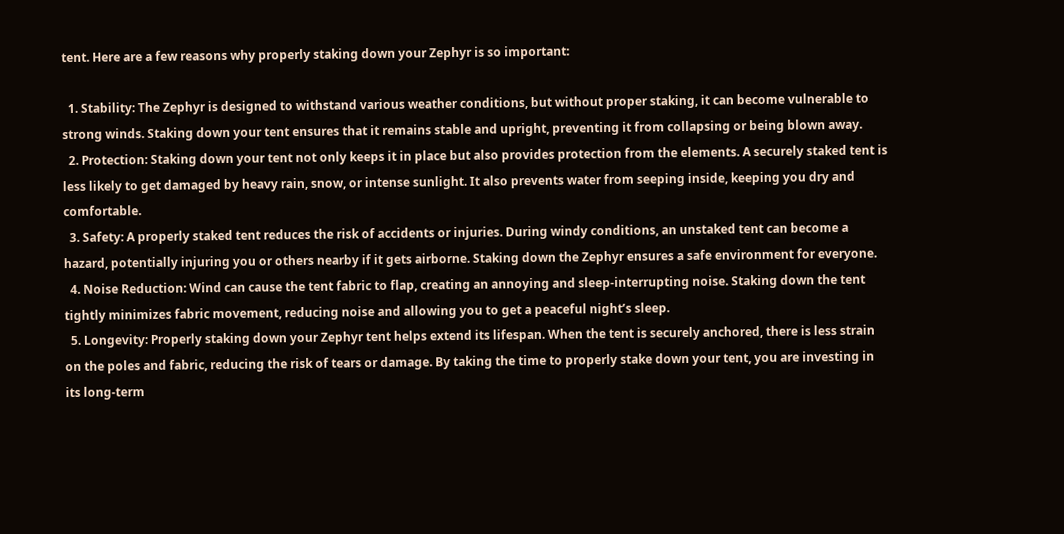tent. Here are a few reasons why properly staking down your Zephyr is so important:

  1. Stability: The Zephyr is designed to withstand various weather conditions, but without proper staking, it can become vulnerable to strong winds. Staking down your tent ensures that it remains stable and upright, preventing it from collapsing or being blown away.
  2. Protection: Staking down your tent not only keeps it in place but also provides protection from the elements. A securely staked tent is less likely to get damaged by heavy rain, snow, or intense sunlight. It also prevents water from seeping inside, keeping you dry and comfortable.
  3. Safety: A properly staked tent reduces the risk of accidents or injuries. During windy conditions, an unstaked tent can become a hazard, potentially injuring you or others nearby if it gets airborne. Staking down the Zephyr ensures a safe environment for everyone.
  4. Noise Reduction: Wind can cause the tent fabric to flap, creating an annoying and sleep-interrupting noise. Staking down the tent tightly minimizes fabric movement, reducing noise and allowing you to get a peaceful night’s sleep.
  5. Longevity: Properly staking down your Zephyr tent helps extend its lifespan. When the tent is securely anchored, there is less strain on the poles and fabric, reducing the risk of tears or damage. By taking the time to properly stake down your tent, you are investing in its long-term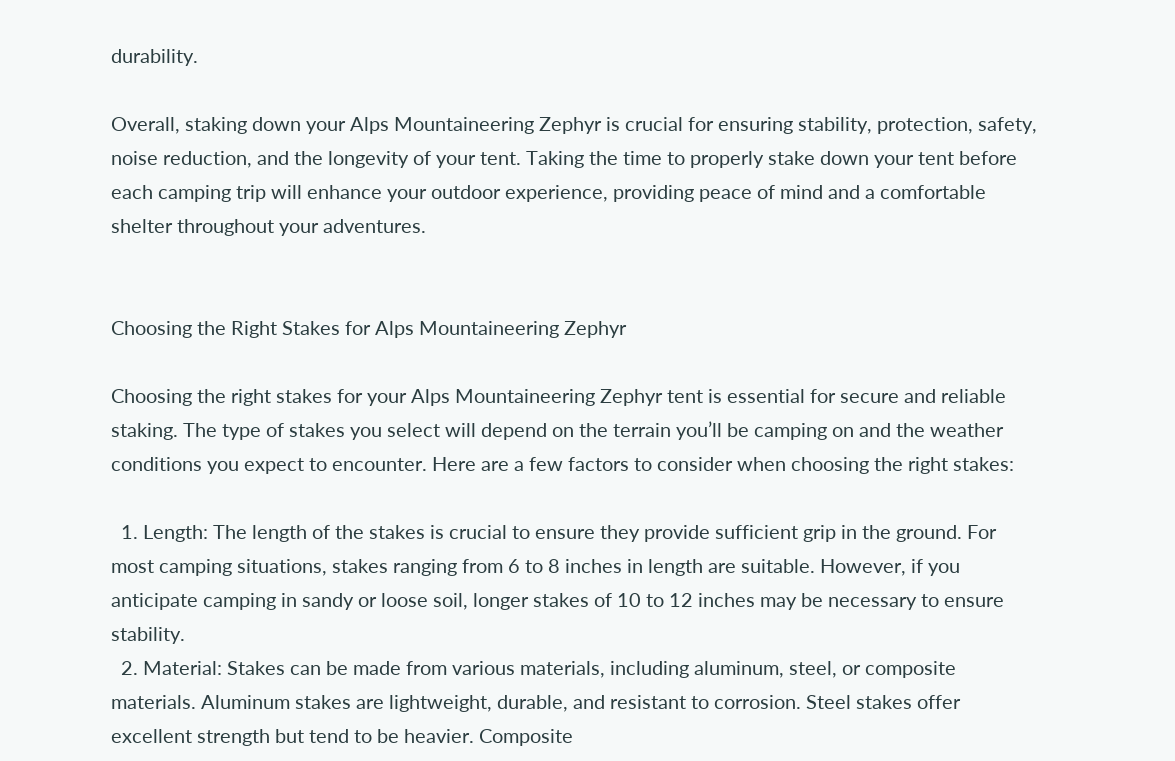durability.

Overall, staking down your Alps Mountaineering Zephyr is crucial for ensuring stability, protection, safety, noise reduction, and the longevity of your tent. Taking the time to properly stake down your tent before each camping trip will enhance your outdoor experience, providing peace of mind and a comfortable shelter throughout your adventures.


Choosing the Right Stakes for Alps Mountaineering Zephyr

Choosing the right stakes for your Alps Mountaineering Zephyr tent is essential for secure and reliable staking. The type of stakes you select will depend on the terrain you’ll be camping on and the weather conditions you expect to encounter. Here are a few factors to consider when choosing the right stakes:

  1. Length: The length of the stakes is crucial to ensure they provide sufficient grip in the ground. For most camping situations, stakes ranging from 6 to 8 inches in length are suitable. However, if you anticipate camping in sandy or loose soil, longer stakes of 10 to 12 inches may be necessary to ensure stability.
  2. Material: Stakes can be made from various materials, including aluminum, steel, or composite materials. Aluminum stakes are lightweight, durable, and resistant to corrosion. Steel stakes offer excellent strength but tend to be heavier. Composite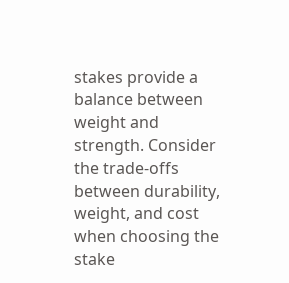stakes provide a balance between weight and strength. Consider the trade-offs between durability, weight, and cost when choosing the stake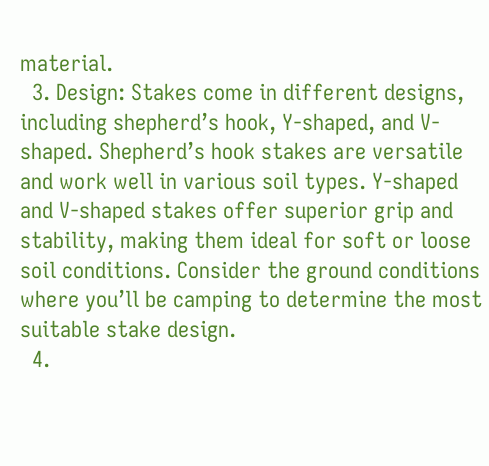material.
  3. Design: Stakes come in different designs, including shepherd’s hook, Y-shaped, and V-shaped. Shepherd’s hook stakes are versatile and work well in various soil types. Y-shaped and V-shaped stakes offer superior grip and stability, making them ideal for soft or loose soil conditions. Consider the ground conditions where you’ll be camping to determine the most suitable stake design.
  4.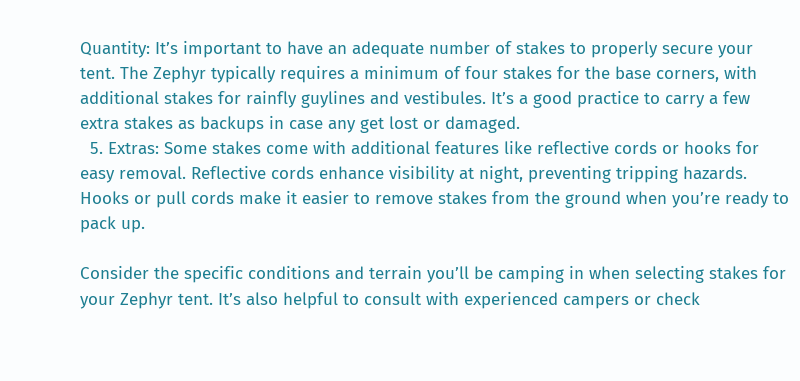Quantity: It’s important to have an adequate number of stakes to properly secure your tent. The Zephyr typically requires a minimum of four stakes for the base corners, with additional stakes for rainfly guylines and vestibules. It’s a good practice to carry a few extra stakes as backups in case any get lost or damaged.
  5. Extras: Some stakes come with additional features like reflective cords or hooks for easy removal. Reflective cords enhance visibility at night, preventing tripping hazards. Hooks or pull cords make it easier to remove stakes from the ground when you’re ready to pack up.

Consider the specific conditions and terrain you’ll be camping in when selecting stakes for your Zephyr tent. It’s also helpful to consult with experienced campers or check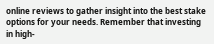online reviews to gather insight into the best stake options for your needs. Remember that investing in high-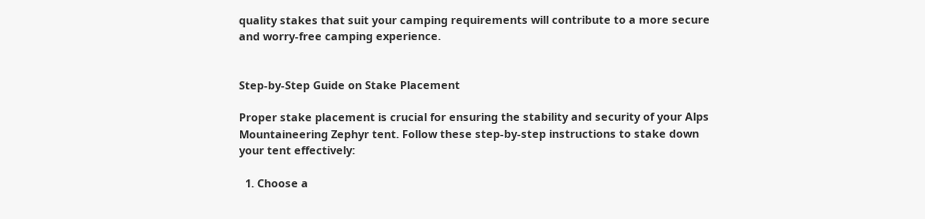quality stakes that suit your camping requirements will contribute to a more secure and worry-free camping experience.


Step-by-Step Guide on Stake Placement

Proper stake placement is crucial for ensuring the stability and security of your Alps Mountaineering Zephyr tent. Follow these step-by-step instructions to stake down your tent effectively:

  1. Choose a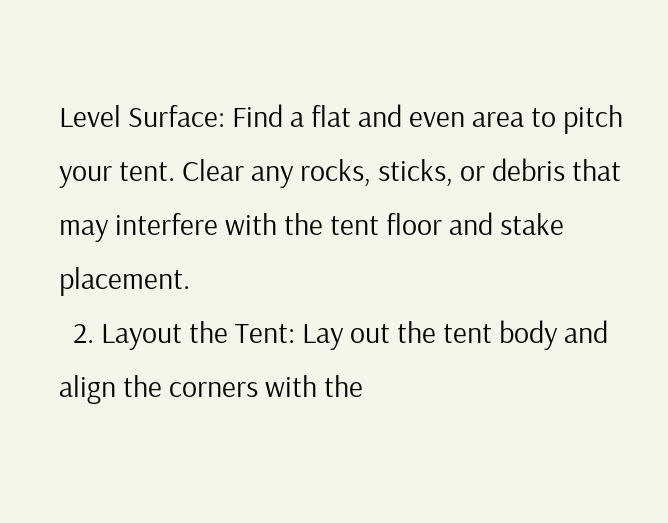Level Surface: Find a flat and even area to pitch your tent. Clear any rocks, sticks, or debris that may interfere with the tent floor and stake placement.
  2. Layout the Tent: Lay out the tent body and align the corners with the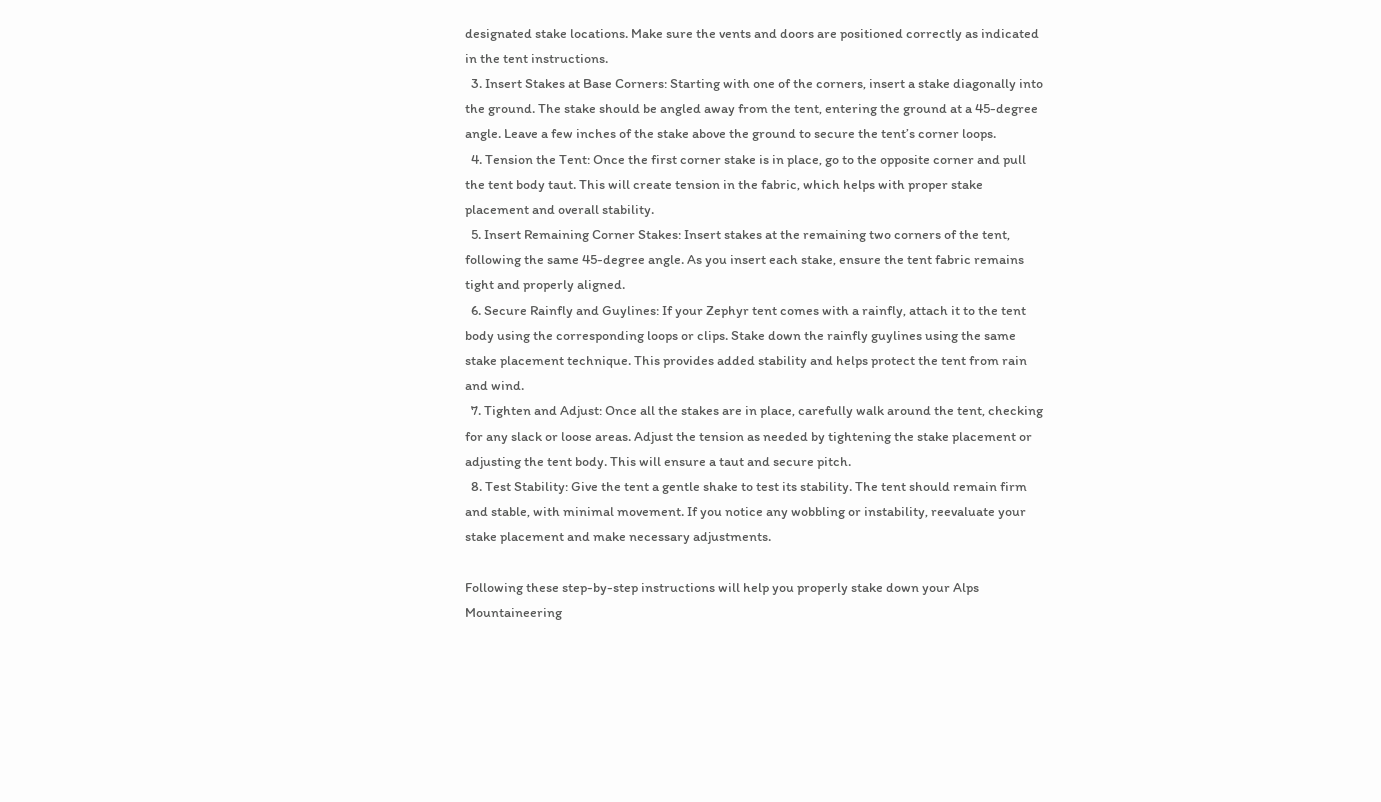designated stake locations. Make sure the vents and doors are positioned correctly as indicated in the tent instructions.
  3. Insert Stakes at Base Corners: Starting with one of the corners, insert a stake diagonally into the ground. The stake should be angled away from the tent, entering the ground at a 45-degree angle. Leave a few inches of the stake above the ground to secure the tent’s corner loops.
  4. Tension the Tent: Once the first corner stake is in place, go to the opposite corner and pull the tent body taut. This will create tension in the fabric, which helps with proper stake placement and overall stability.
  5. Insert Remaining Corner Stakes: Insert stakes at the remaining two corners of the tent, following the same 45-degree angle. As you insert each stake, ensure the tent fabric remains tight and properly aligned.
  6. Secure Rainfly and Guylines: If your Zephyr tent comes with a rainfly, attach it to the tent body using the corresponding loops or clips. Stake down the rainfly guylines using the same stake placement technique. This provides added stability and helps protect the tent from rain and wind.
  7. Tighten and Adjust: Once all the stakes are in place, carefully walk around the tent, checking for any slack or loose areas. Adjust the tension as needed by tightening the stake placement or adjusting the tent body. This will ensure a taut and secure pitch.
  8. Test Stability: Give the tent a gentle shake to test its stability. The tent should remain firm and stable, with minimal movement. If you notice any wobbling or instability, reevaluate your stake placement and make necessary adjustments.

Following these step-by-step instructions will help you properly stake down your Alps Mountaineering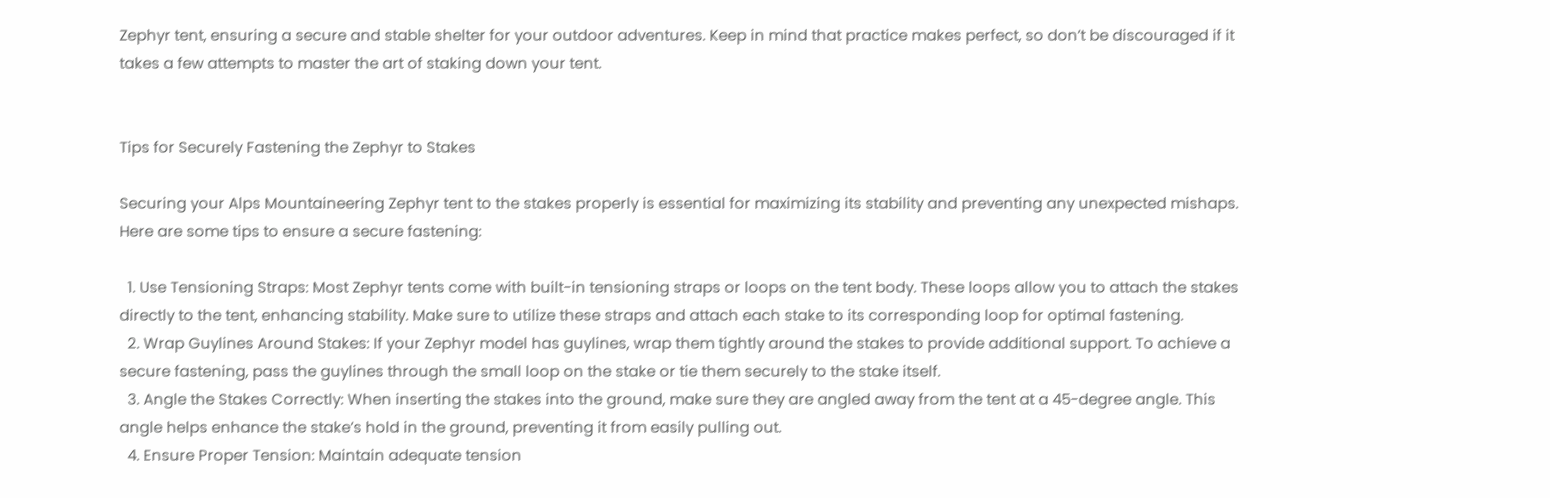Zephyr tent, ensuring a secure and stable shelter for your outdoor adventures. Keep in mind that practice makes perfect, so don’t be discouraged if it takes a few attempts to master the art of staking down your tent.


Tips for Securely Fastening the Zephyr to Stakes

Securing your Alps Mountaineering Zephyr tent to the stakes properly is essential for maximizing its stability and preventing any unexpected mishaps. Here are some tips to ensure a secure fastening:

  1. Use Tensioning Straps: Most Zephyr tents come with built-in tensioning straps or loops on the tent body. These loops allow you to attach the stakes directly to the tent, enhancing stability. Make sure to utilize these straps and attach each stake to its corresponding loop for optimal fastening.
  2. Wrap Guylines Around Stakes: If your Zephyr model has guylines, wrap them tightly around the stakes to provide additional support. To achieve a secure fastening, pass the guylines through the small loop on the stake or tie them securely to the stake itself.
  3. Angle the Stakes Correctly: When inserting the stakes into the ground, make sure they are angled away from the tent at a 45-degree angle. This angle helps enhance the stake’s hold in the ground, preventing it from easily pulling out.
  4. Ensure Proper Tension: Maintain adequate tension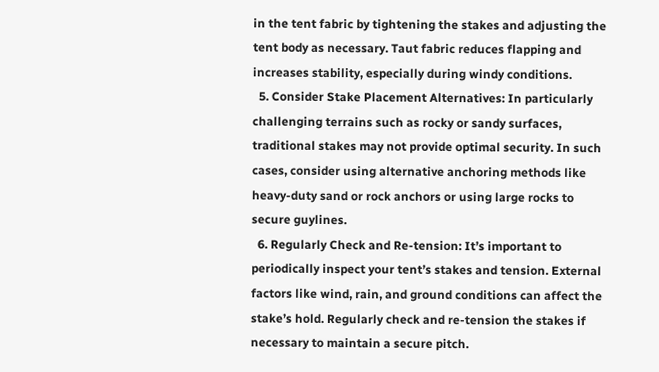in the tent fabric by tightening the stakes and adjusting the tent body as necessary. Taut fabric reduces flapping and increases stability, especially during windy conditions.
  5. Consider Stake Placement Alternatives: In particularly challenging terrains such as rocky or sandy surfaces, traditional stakes may not provide optimal security. In such cases, consider using alternative anchoring methods like heavy-duty sand or rock anchors or using large rocks to secure guylines.
  6. Regularly Check and Re-tension: It’s important to periodically inspect your tent’s stakes and tension. External factors like wind, rain, and ground conditions can affect the stake’s hold. Regularly check and re-tension the stakes if necessary to maintain a secure pitch.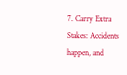7. Carry Extra Stakes: Accidents happen, and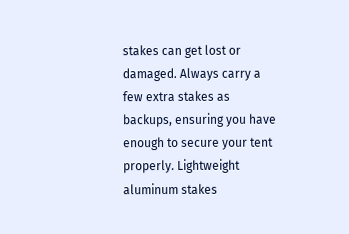stakes can get lost or damaged. Always carry a few extra stakes as backups, ensuring you have enough to secure your tent properly. Lightweight aluminum stakes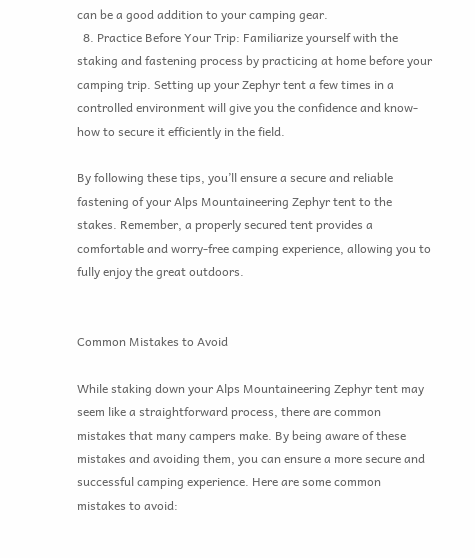can be a good addition to your camping gear.
  8. Practice Before Your Trip: Familiarize yourself with the staking and fastening process by practicing at home before your camping trip. Setting up your Zephyr tent a few times in a controlled environment will give you the confidence and know-how to secure it efficiently in the field.

By following these tips, you’ll ensure a secure and reliable fastening of your Alps Mountaineering Zephyr tent to the stakes. Remember, a properly secured tent provides a comfortable and worry-free camping experience, allowing you to fully enjoy the great outdoors.


Common Mistakes to Avoid

While staking down your Alps Mountaineering Zephyr tent may seem like a straightforward process, there are common mistakes that many campers make. By being aware of these mistakes and avoiding them, you can ensure a more secure and successful camping experience. Here are some common mistakes to avoid: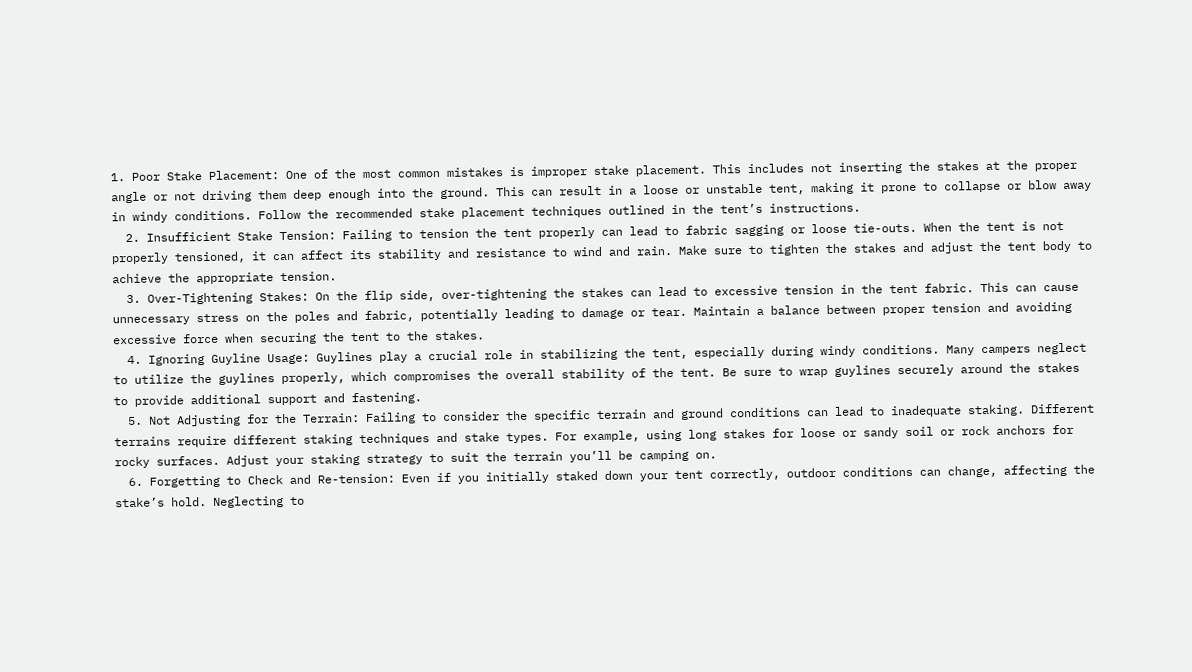1. Poor Stake Placement: One of the most common mistakes is improper stake placement. This includes not inserting the stakes at the proper angle or not driving them deep enough into the ground. This can result in a loose or unstable tent, making it prone to collapse or blow away in windy conditions. Follow the recommended stake placement techniques outlined in the tent’s instructions.
  2. Insufficient Stake Tension: Failing to tension the tent properly can lead to fabric sagging or loose tie-outs. When the tent is not properly tensioned, it can affect its stability and resistance to wind and rain. Make sure to tighten the stakes and adjust the tent body to achieve the appropriate tension.
  3. Over-Tightening Stakes: On the flip side, over-tightening the stakes can lead to excessive tension in the tent fabric. This can cause unnecessary stress on the poles and fabric, potentially leading to damage or tear. Maintain a balance between proper tension and avoiding excessive force when securing the tent to the stakes.
  4. Ignoring Guyline Usage: Guylines play a crucial role in stabilizing the tent, especially during windy conditions. Many campers neglect to utilize the guylines properly, which compromises the overall stability of the tent. Be sure to wrap guylines securely around the stakes to provide additional support and fastening.
  5. Not Adjusting for the Terrain: Failing to consider the specific terrain and ground conditions can lead to inadequate staking. Different terrains require different staking techniques and stake types. For example, using long stakes for loose or sandy soil or rock anchors for rocky surfaces. Adjust your staking strategy to suit the terrain you’ll be camping on.
  6. Forgetting to Check and Re-tension: Even if you initially staked down your tent correctly, outdoor conditions can change, affecting the stake’s hold. Neglecting to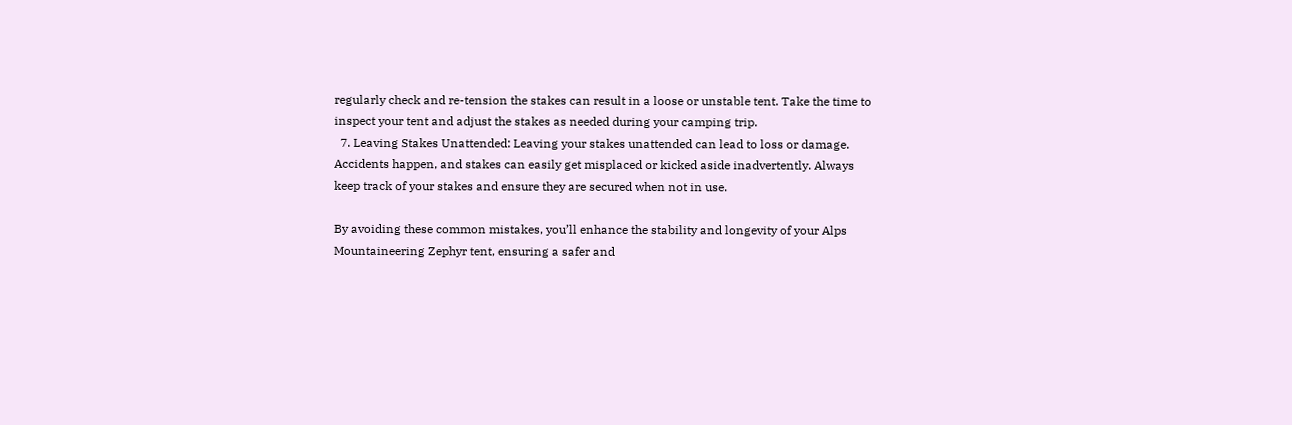regularly check and re-tension the stakes can result in a loose or unstable tent. Take the time to inspect your tent and adjust the stakes as needed during your camping trip.
  7. Leaving Stakes Unattended: Leaving your stakes unattended can lead to loss or damage. Accidents happen, and stakes can easily get misplaced or kicked aside inadvertently. Always keep track of your stakes and ensure they are secured when not in use.

By avoiding these common mistakes, you’ll enhance the stability and longevity of your Alps Mountaineering Zephyr tent, ensuring a safer and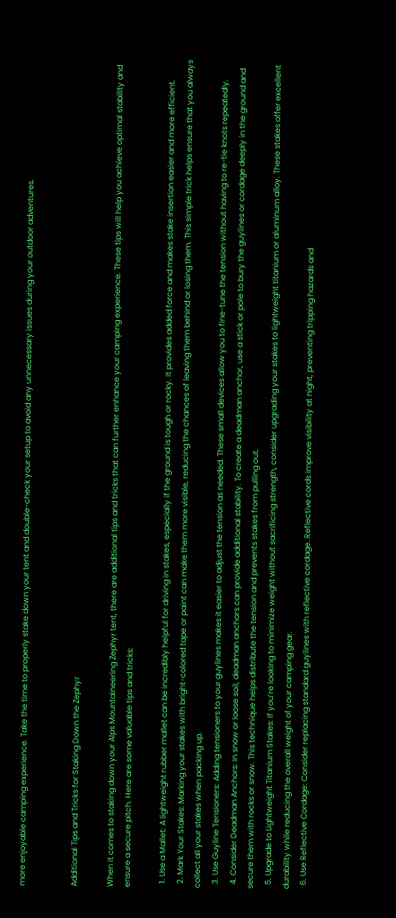more enjoyable camping experience. Take the time to properly stake down your tent and double-check your setup to avoid any unnecessary issues during your outdoor adventures.


Additional Tips and Tricks for Staking Down the Zephyr

When it comes to staking down your Alps Mountaineering Zephyr tent, there are additional tips and tricks that can further enhance your camping experience. These tips will help you achieve optimal stability and ensure a secure pitch. Here are some valuable tips and tricks:

  1. Use a Mallet: A lightweight rubber mallet can be incredibly helpful for driving in stakes, especially if the ground is tough or rocky. It provides added force and makes stake insertion easier and more efficient.
  2. Mark Your Stakes: Marking your stakes with bright-colored tape or paint can make them more visible, reducing the chances of leaving them behind or losing them. This simple trick helps ensure that you always collect all your stakes when packing up.
  3. Use Guyline Tensioners: Adding tensioners to your guylines makes it easier to adjust the tension as needed. These small devices allow you to fine-tune the tension without having to re-tie knots repeatedly.
  4. Consider Deadman Anchors: In snow or loose soil, deadman anchors can provide additional stability. To create a deadman anchor, use a stick or pole to bury the guylines or cordage deeply in the ground and secure them with rocks or snow. This technique helps distribute the tension and prevents stakes from pulling out.
  5. Upgrade to Lightweight Titanium Stakes: If you’re looking to minimize weight without sacrificing strength, consider upgrading your stakes to lightweight titanium or aluminum alloy. These stakes offer excellent durability while reducing the overall weight of your camping gear.
  6. Use Reflective Cordage: Consider replacing standard guylines with reflective cordage. Reflective cords improve visibility at night, preventing tripping hazards and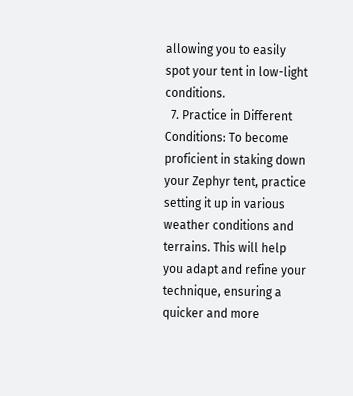allowing you to easily spot your tent in low-light conditions.
  7. Practice in Different Conditions: To become proficient in staking down your Zephyr tent, practice setting it up in various weather conditions and terrains. This will help you adapt and refine your technique, ensuring a quicker and more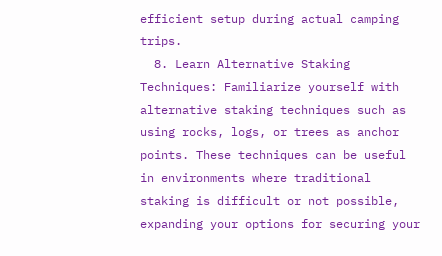efficient setup during actual camping trips.
  8. Learn Alternative Staking Techniques: Familiarize yourself with alternative staking techniques such as using rocks, logs, or trees as anchor points. These techniques can be useful in environments where traditional staking is difficult or not possible, expanding your options for securing your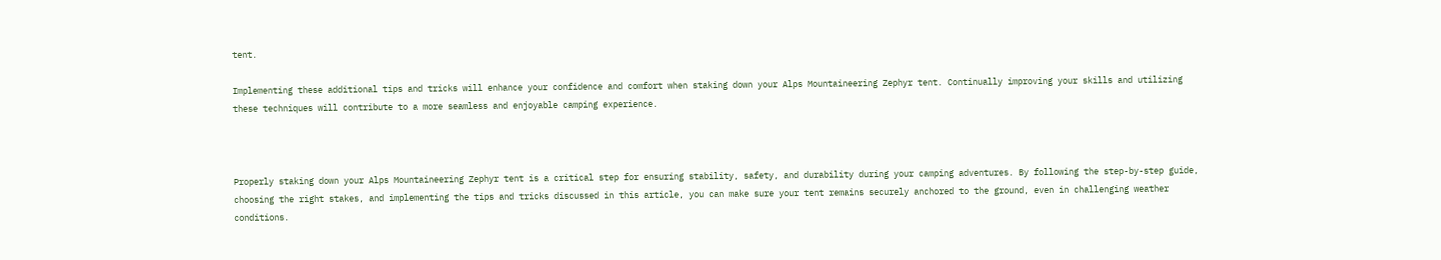tent.

Implementing these additional tips and tricks will enhance your confidence and comfort when staking down your Alps Mountaineering Zephyr tent. Continually improving your skills and utilizing these techniques will contribute to a more seamless and enjoyable camping experience.



Properly staking down your Alps Mountaineering Zephyr tent is a critical step for ensuring stability, safety, and durability during your camping adventures. By following the step-by-step guide, choosing the right stakes, and implementing the tips and tricks discussed in this article, you can make sure your tent remains securely anchored to the ground, even in challenging weather conditions.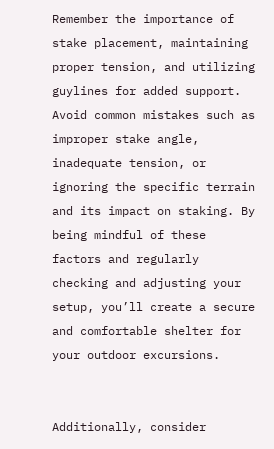Remember the importance of stake placement, maintaining proper tension, and utilizing guylines for added support. Avoid common mistakes such as improper stake angle, inadequate tension, or ignoring the specific terrain and its impact on staking. By being mindful of these factors and regularly checking and adjusting your setup, you’ll create a secure and comfortable shelter for your outdoor excursions.


Additionally, consider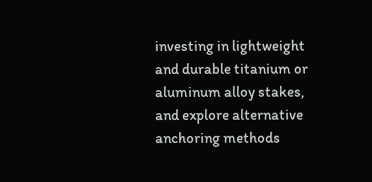investing in lightweight and durable titanium or aluminum alloy stakes, and explore alternative anchoring methods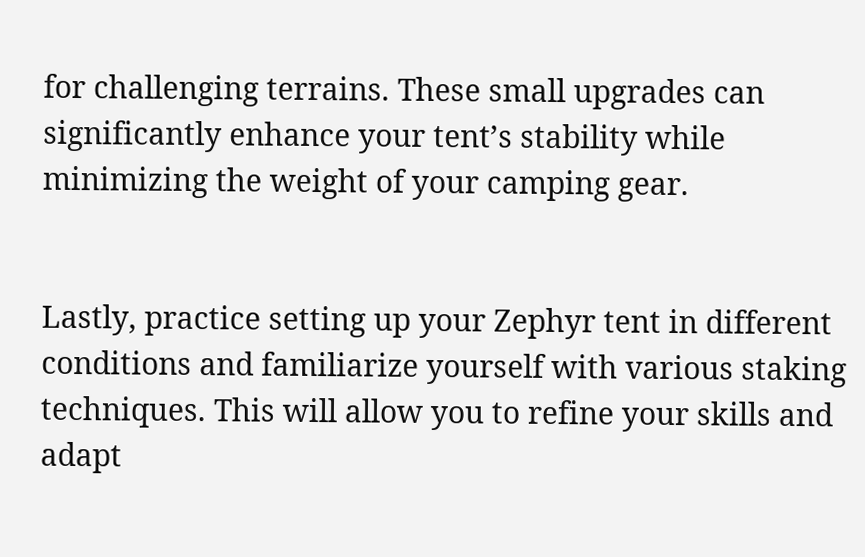for challenging terrains. These small upgrades can significantly enhance your tent’s stability while minimizing the weight of your camping gear.


Lastly, practice setting up your Zephyr tent in different conditions and familiarize yourself with various staking techniques. This will allow you to refine your skills and adapt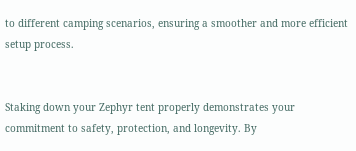to different camping scenarios, ensuring a smoother and more efficient setup process.


Staking down your Zephyr tent properly demonstrates your commitment to safety, protection, and longevity. By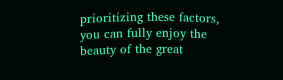prioritizing these factors, you can fully enjoy the beauty of the great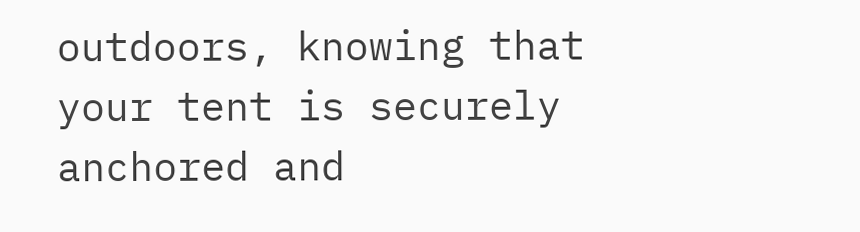outdoors, knowing that your tent is securely anchored and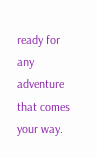ready for any adventure that comes your way.